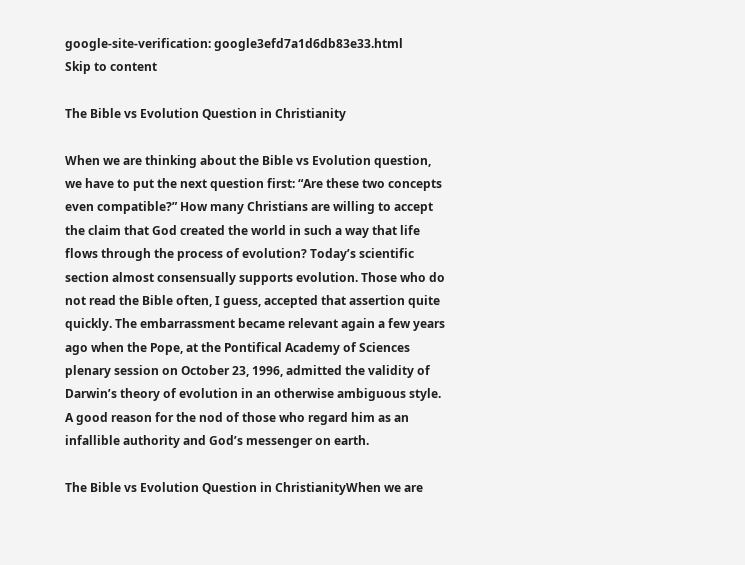google-site-verification: google3efd7a1d6db83e33.html
Skip to content

The Bible vs Evolution Question in Christianity

When we are thinking about the Bible vs Evolution question, we have to put the next question first: “Are these two concepts even compatible?” How many Christians are willing to accept the claim that God created the world in such a way that life flows through the process of evolution? Today’s scientific section almost consensually supports evolution. Those who do not read the Bible often, I guess, accepted that assertion quite quickly. The embarrassment became relevant again a few years ago when the Pope, at the Pontifical Academy of Sciences plenary session on October 23, 1996, admitted the validity of Darwin’s theory of evolution in an otherwise ambiguous style. A good reason for the nod of those who regard him as an infallible authority and God’s messenger on earth.

The Bible vs Evolution Question in ChristianityWhen we are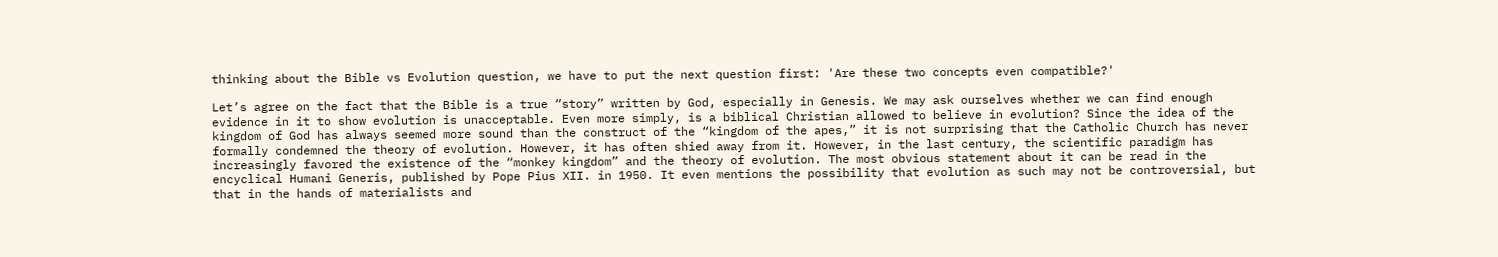thinking about the Bible vs Evolution question, we have to put the next question first: 'Are these two concepts even compatible?'

Let’s agree on the fact that the Bible is a true “story” written by God, especially in Genesis. We may ask ourselves whether we can find enough evidence in it to show evolution is unacceptable. Even more simply, is a biblical Christian allowed to believe in evolution? Since the idea of the kingdom of God has always seemed more sound than the construct of the “kingdom of the apes,” it is not surprising that the Catholic Church has never formally condemned the theory of evolution. However, it has often shied away from it. However, in the last century, the scientific paradigm has increasingly favored the existence of the “monkey kingdom” and the theory of evolution. The most obvious statement about it can be read in the encyclical Humani Generis, published by Pope Pius XII. in 1950. It even mentions the possibility that evolution as such may not be controversial, but that in the hands of materialists and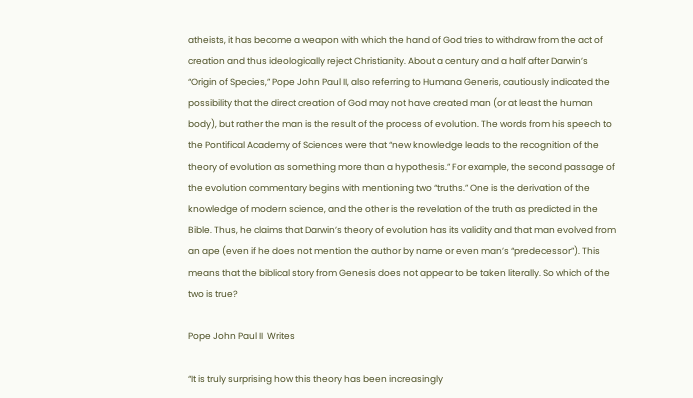atheists, it has become a weapon with which the hand of God tries to withdraw from the act of creation and thus ideologically reject Christianity. About a century and a half after Darwin’s “Origin of Species,” Pope John Paul II, also referring to Humana Generis, cautiously indicated the possibility that the direct creation of God may not have created man (or at least the human body), but rather the man is the result of the process of evolution. The words from his speech to the Pontifical Academy of Sciences were that “new knowledge leads to the recognition of the theory of evolution as something more than a hypothesis.” For example, the second passage of the evolution commentary begins with mentioning two “truths.” One is the derivation of the knowledge of modern science, and the other is the revelation of the truth as predicted in the Bible. Thus, he claims that Darwin’s theory of evolution has its validity and that man evolved from an ape (even if he does not mention the author by name or even man’s “predecessor”). This means that the biblical story from Genesis does not appear to be taken literally. So which of the two is true?

Pope John Paul II  Writes

“It is truly surprising how this theory has been increasingly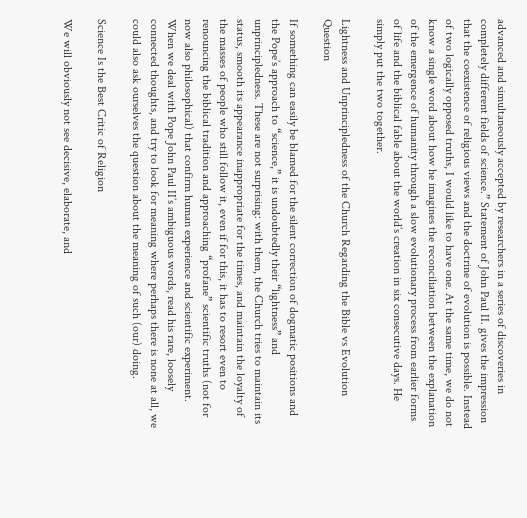advanced and simultaneously accepted by researchers in a series of discoveries in completely different fields of science.” Statement of John Paul II. gives the impression that the coexistence of religious views and the doctrine of evolution is possible. Instead of two logically opposed truths, I would like to have one. At the same time, we do not know a single word about how he imagines the reconciliation between the explanation of the emergence of humanity through a slow evolutionary process from earlier forms of life and the biblical fable about the world’s creation in six consecutive days. He simply put the two together.

Lightness and Unprincipledness of the Church Regarding the Bible vs Evolution Question

If something can easily be blamed for the silent correction of dogmatic positions and the Pope’s approach to “science,” it is undoubtedly their “lightness” and unprincipledness. These are not surprising: with them, the Church tries to maintain its status, smooth its appearance inappropriate for the times, and maintain the loyalty of the masses of people who still follow it, even if for this, it has to resort even to renouncing the biblical tradition and approaching “profane” scientific truths (not for now also philosophical) that confirm human experience and scientific experiment. When we deal with Pope John Paul II’s ambiguous words, read his rare, loosely connected thoughts, and try to look for meaning where perhaps there is none at all, we could also ask ourselves the question about the meaning of such (our) doing.

Science Is the Best Critic of Religion

We will obviously not see decisive, elaborate, and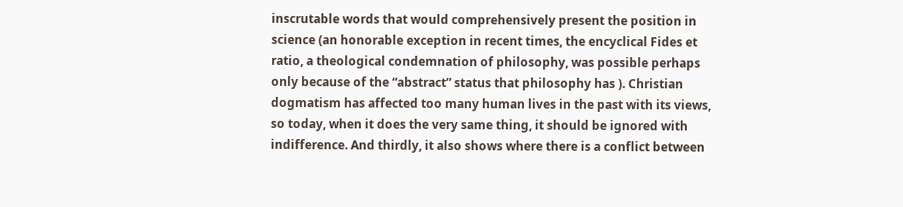inscrutable words that would comprehensively present the position in science (an honorable exception in recent times, the encyclical Fides et ratio, a theological condemnation of philosophy, was possible perhaps only because of the “abstract” status that philosophy has ). Christian dogmatism has affected too many human lives in the past with its views, so today, when it does the very same thing, it should be ignored with indifference. And thirdly, it also shows where there is a conflict between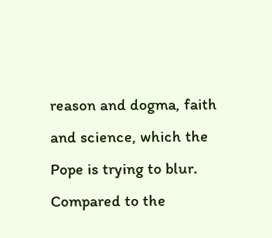reason and dogma, faith and science, which the Pope is trying to blur. Compared to the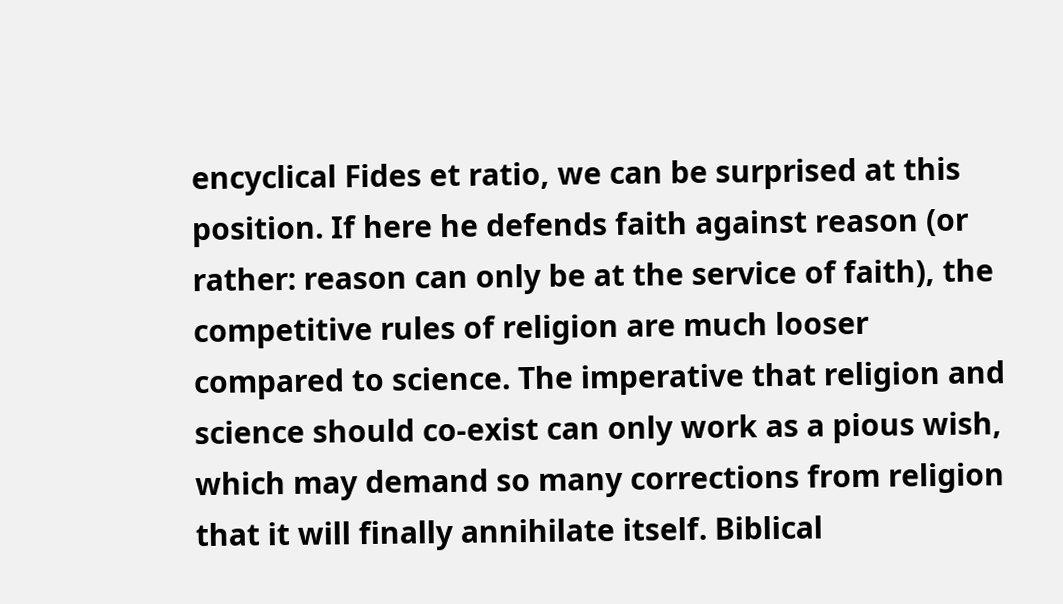encyclical Fides et ratio, we can be surprised at this position. If here he defends faith against reason (or rather: reason can only be at the service of faith), the competitive rules of religion are much looser compared to science. The imperative that religion and science should co-exist can only work as a pious wish, which may demand so many corrections from religion that it will finally annihilate itself. Biblical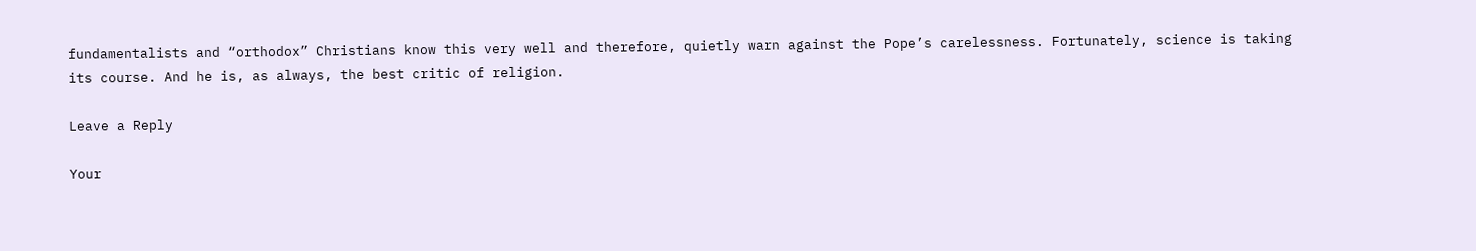fundamentalists and “orthodox” Christians know this very well and therefore, quietly warn against the Pope’s carelessness. Fortunately, science is taking its course. And he is, as always, the best critic of religion.

Leave a Reply

Your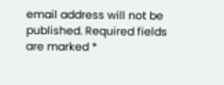email address will not be published. Required fields are marked *